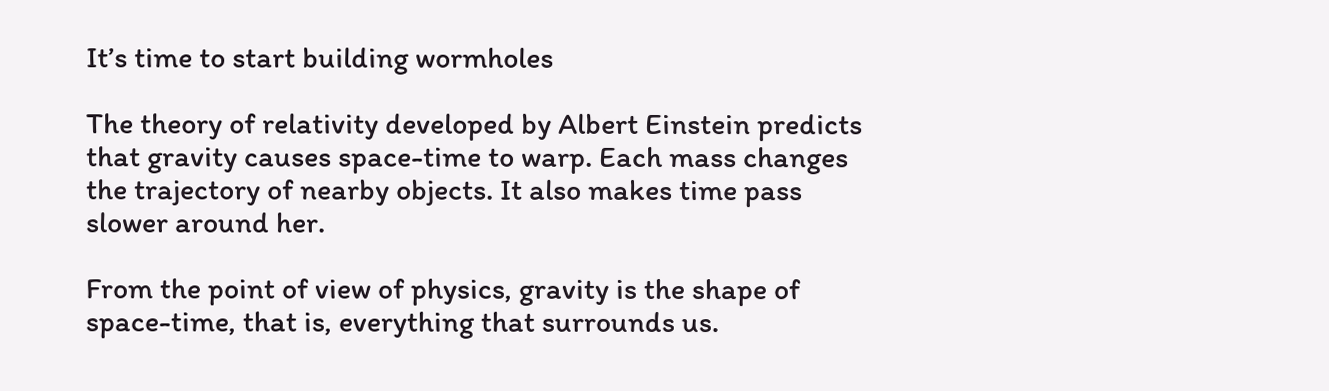It’s time to start building wormholes

The theory of relativity developed by Albert Einstein predicts that gravity causes space-time to warp. Each mass changes the trajectory of nearby objects. It also makes time pass slower around her.

From the point of view of physics, gravity is the shape of space-time, that is, everything that surrounds us.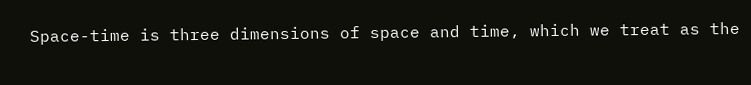Space-time is three dimensions of space and time, which we treat as the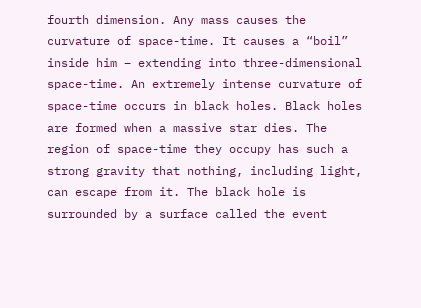fourth dimension. Any mass causes the curvature of space-time. It causes a “boil” inside him – extending into three-dimensional space-time. An extremely intense curvature of space-time occurs in black holes. Black holes are formed when a massive star dies. The region of space-time they occupy has such a strong gravity that nothing, including light, can escape from it. The black hole is surrounded by a surface called the event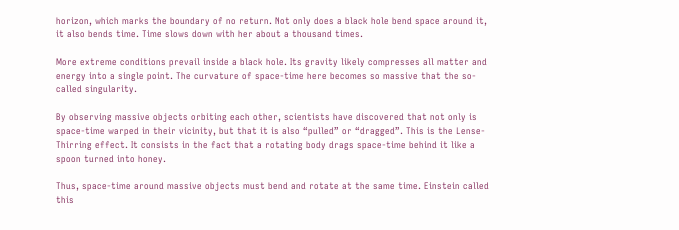horizon, which marks the boundary of no return. Not only does a black hole bend space around it, it also bends time. Time slows down with her about a thousand times.

More extreme conditions prevail inside a black hole. Its gravity likely compresses all matter and energy into a single point. The curvature of space-time here becomes so massive that the so-called singularity.

By observing massive objects orbiting each other, scientists have discovered that not only is space-time warped in their vicinity, but that it is also “pulled” or “dragged”. This is the Lense-Thirring effect. It consists in the fact that a rotating body drags space-time behind it like a spoon turned into honey.

Thus, space-time around massive objects must bend and rotate at the same time. Einstein called this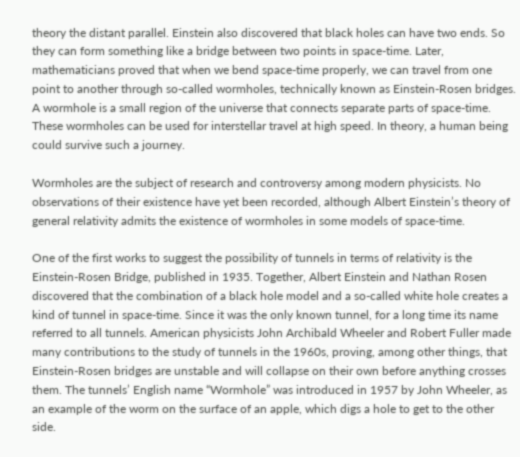theory the distant parallel. Einstein also discovered that black holes can have two ends. So they can form something like a bridge between two points in space-time. Later, mathematicians proved that when we bend space-time properly, we can travel from one point to another through so-called wormholes, technically known as Einstein-Rosen bridges. A wormhole is a small region of the universe that connects separate parts of space-time. These wormholes can be used for interstellar travel at high speed. In theory, a human being could survive such a journey.

Wormholes are the subject of research and controversy among modern physicists. No observations of their existence have yet been recorded, although Albert Einstein’s theory of general relativity admits the existence of wormholes in some models of space-time.

One of the first works to suggest the possibility of tunnels in terms of relativity is the Einstein-Rosen Bridge, published in 1935. Together, Albert Einstein and Nathan Rosen discovered that the combination of a black hole model and a so-called white hole creates a kind of tunnel in space-time. Since it was the only known tunnel, for a long time its name referred to all tunnels. American physicists John Archibald Wheeler and Robert Fuller made many contributions to the study of tunnels in the 1960s, proving, among other things, that Einstein-Rosen bridges are unstable and will collapse on their own before anything crosses them. The tunnels’ English name “Wormhole” was introduced in 1957 by John Wheeler, as an example of the worm on the surface of an apple, which digs a hole to get to the other side.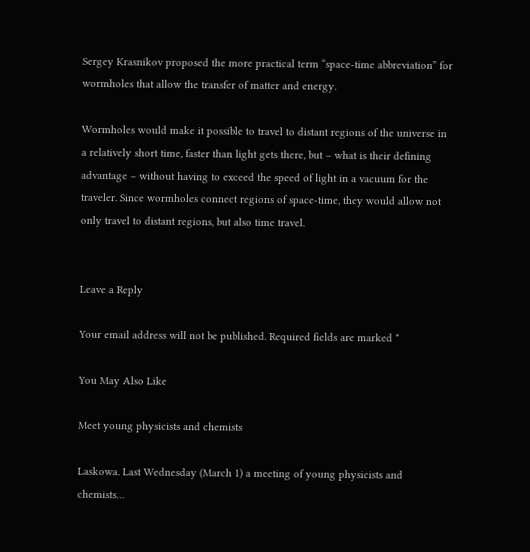Sergey Krasnikov proposed the more practical term “space-time abbreviation” for wormholes that allow the transfer of matter and energy.

Wormholes would make it possible to travel to distant regions of the universe in a relatively short time, faster than light gets there, but – what is their defining advantage – without having to exceed the speed of light in a vacuum for the traveler. Since wormholes connect regions of space-time, they would allow not only travel to distant regions, but also time travel.


Leave a Reply

Your email address will not be published. Required fields are marked *

You May Also Like

Meet young physicists and chemists

Laskowa. Last Wednesday (March 1) a meeting of young physicists and chemists…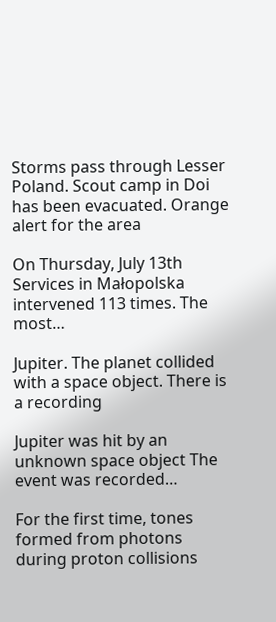Storms pass through Lesser Poland. Scout camp in Doi has been evacuated. Orange alert for the area

On Thursday, July 13th Services in Małopolska intervened 113 times. The most…

Jupiter. The planet collided with a space object. There is a recording

Jupiter was hit by an unknown space object The event was recorded…

For the first time, tones formed from photons during proton collisions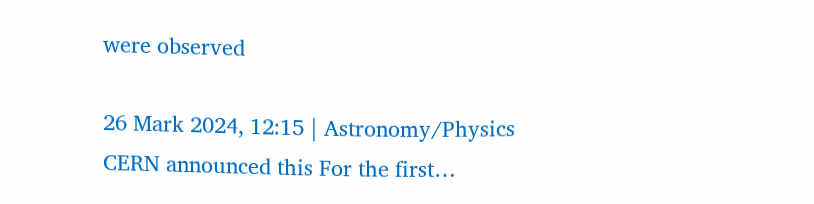were observed

26 Mark 2024, 12:15 | Astronomy/Physics CERN announced this For the first…